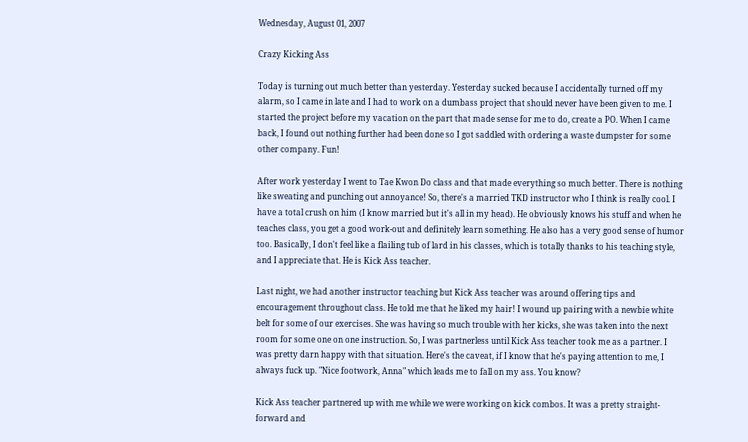Wednesday, August 01, 2007

Crazy Kicking Ass

Today is turning out much better than yesterday. Yesterday sucked because I accidentally turned off my alarm, so I came in late and I had to work on a dumbass project that should never have been given to me. I started the project before my vacation on the part that made sense for me to do, create a PO. When I came back, I found out nothing further had been done so I got saddled with ordering a waste dumpster for some other company. Fun!

After work yesterday I went to Tae Kwon Do class and that made everything so much better. There is nothing like sweating and punching out annoyance! So, there's a married TKD instructor who I think is really cool. I have a total crush on him (I know married but it's all in my head). He obviously knows his stuff and when he teaches class, you get a good work-out and definitely learn something. He also has a very good sense of humor too. Basically, I don't feel like a flailing tub of lard in his classes, which is totally thanks to his teaching style, and I appreciate that. He is Kick Ass teacher.

Last night, we had another instructor teaching but Kick Ass teacher was around offering tips and encouragement throughout class. He told me that he liked my hair! I wound up pairing with a newbie white belt for some of our exercises. She was having so much trouble with her kicks, she was taken into the next room for some one on one instruction. So, I was partnerless until Kick Ass teacher took me as a partner. I was pretty darn happy with that situation. Here's the caveat, if I know that he's paying attention to me, I always fuck up. "Nice footwork, Anna" which leads me to fall on my ass. You know?

Kick Ass teacher partnered up with me while we were working on kick combos. It was a pretty straight-forward and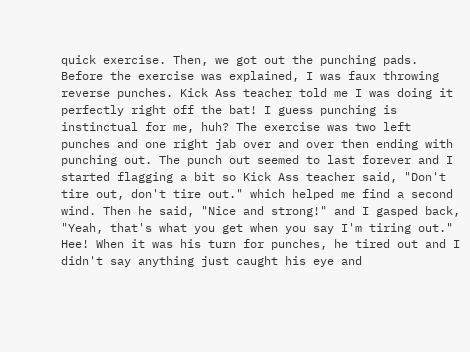quick exercise. Then, we got out the punching pads. Before the exercise was explained, I was faux throwing reverse punches. Kick Ass teacher told me I was doing it perfectly right off the bat! I guess punching is instinctual for me, huh? The exercise was two left punches and one right jab over and over then ending with punching out. The punch out seemed to last forever and I started flagging a bit so Kick Ass teacher said, "Don't tire out, don't tire out." which helped me find a second wind. Then he said, "Nice and strong!" and I gasped back, "Yeah, that's what you get when you say I'm tiring out." Hee! When it was his turn for punches, he tired out and I didn't say anything just caught his eye and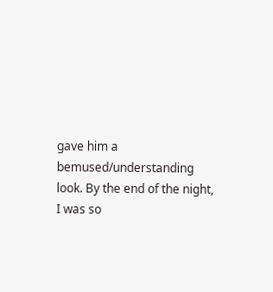gave him a bemused/understanding look. By the end of the night, I was so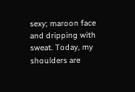sexy; maroon face and dripping with sweat. Today, my shoulders are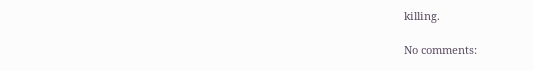killing.

No comments: